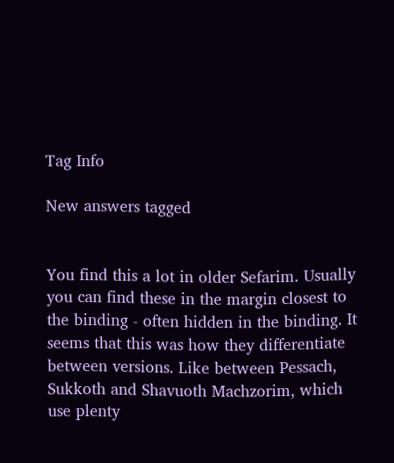Tag Info

New answers tagged


You find this a lot in older Sefarim. Usually you can find these in the margin closest to the binding - often hidden in the binding. It seems that this was how they differentiate between versions. Like between Pessach, Sukkoth and Shavuoth Machzorim, which use plenty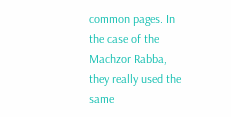common pages. In the case of the Machzor Rabba, they really used the same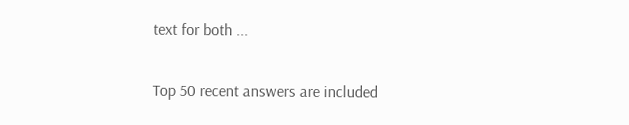text for both ...

Top 50 recent answers are included